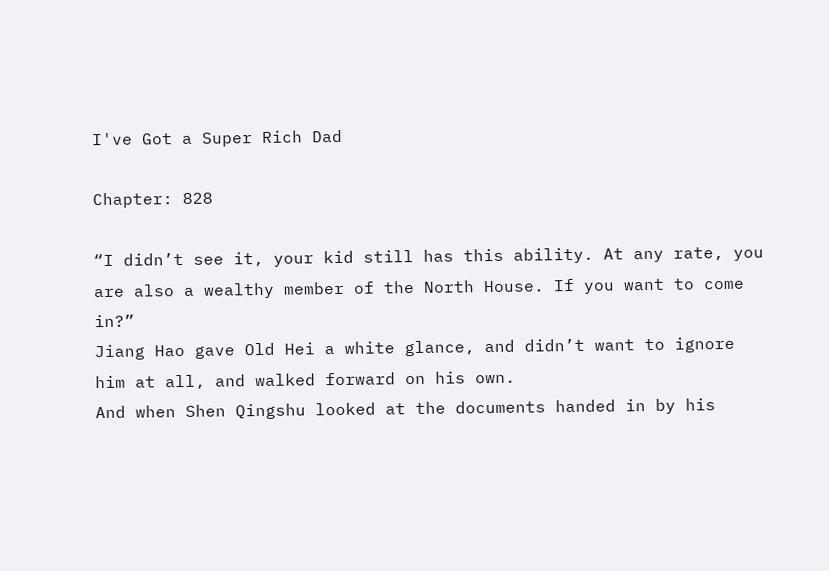I've Got a Super Rich Dad

Chapter: 828

“I didn’t see it, your kid still has this ability. At any rate, you are also a wealthy member of the North House. If you want to come in?”
Jiang Hao gave Old Hei a white glance, and didn’t want to ignore him at all, and walked forward on his own.
And when Shen Qingshu looked at the documents handed in by his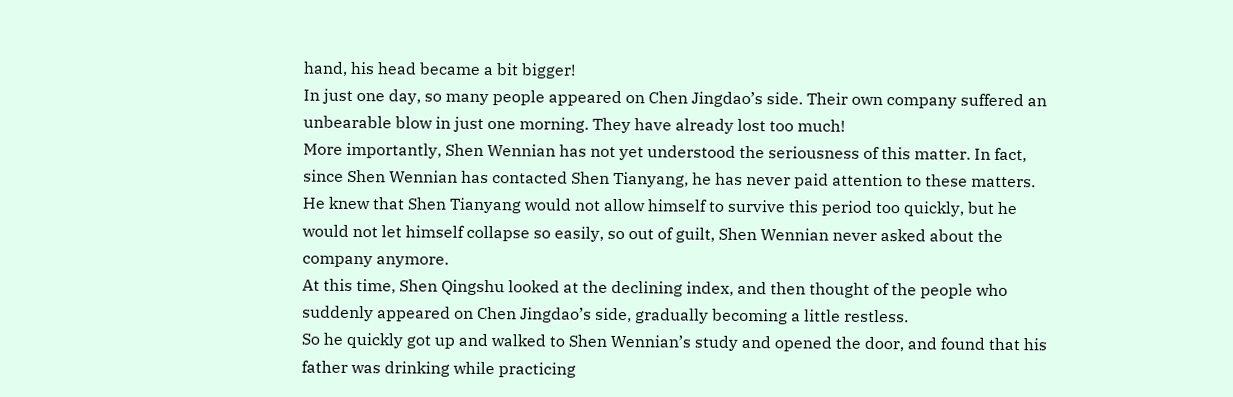hand, his head became a bit bigger!
In just one day, so many people appeared on Chen Jingdao’s side. Their own company suffered an unbearable blow in just one morning. They have already lost too much!
More importantly, Shen Wennian has not yet understood the seriousness of this matter. In fact, since Shen Wennian has contacted Shen Tianyang, he has never paid attention to these matters.
He knew that Shen Tianyang would not allow himself to survive this period too quickly, but he would not let himself collapse so easily, so out of guilt, Shen Wennian never asked about the company anymore.
At this time, Shen Qingshu looked at the declining index, and then thought of the people who suddenly appeared on Chen Jingdao’s side, gradually becoming a little restless.
So he quickly got up and walked to Shen Wennian’s study and opened the door, and found that his father was drinking while practicing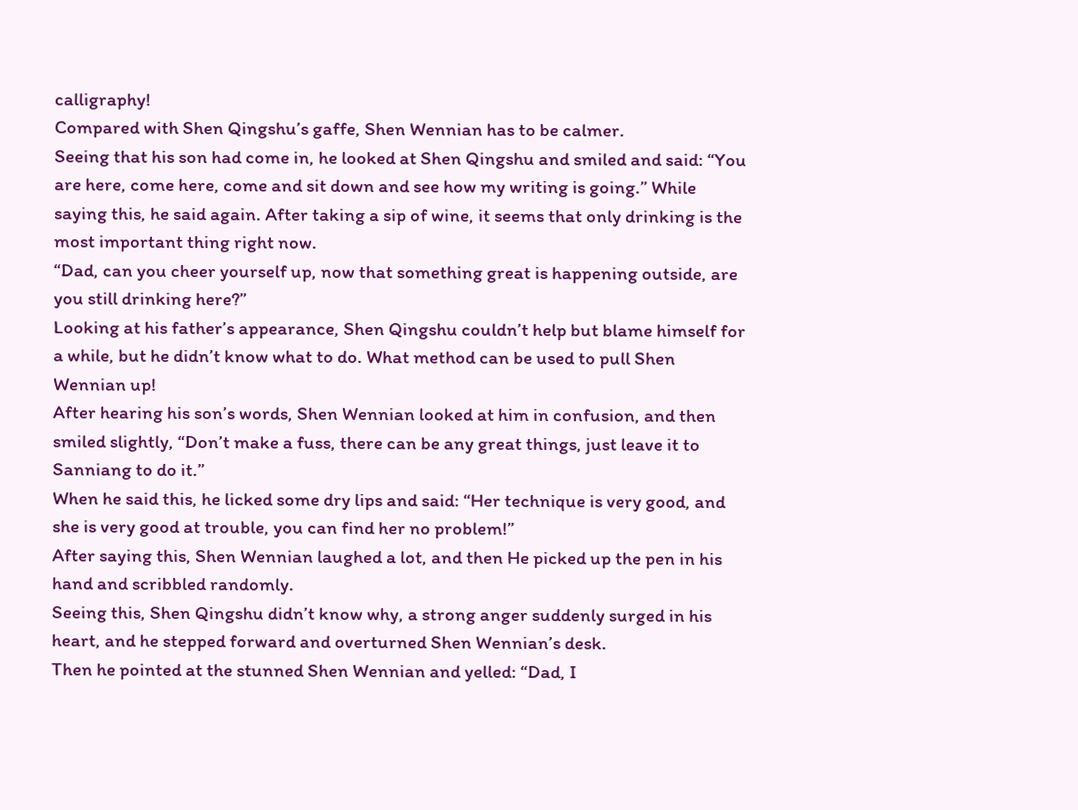calligraphy!
Compared with Shen Qingshu’s gaffe, Shen Wennian has to be calmer.
Seeing that his son had come in, he looked at Shen Qingshu and smiled and said: “You are here, come here, come and sit down and see how my writing is going.” While saying this, he said again. After taking a sip of wine, it seems that only drinking is the most important thing right now.
“Dad, can you cheer yourself up, now that something great is happening outside, are you still drinking here?”
Looking at his father’s appearance, Shen Qingshu couldn’t help but blame himself for a while, but he didn’t know what to do. What method can be used to pull Shen Wennian up!
After hearing his son’s words, Shen Wennian looked at him in confusion, and then smiled slightly, “Don’t make a fuss, there can be any great things, just leave it to Sanniang to do it.”
When he said this, he licked some dry lips and said: “Her technique is very good, and she is very good at trouble, you can find her no problem!”
After saying this, Shen Wennian laughed a lot, and then He picked up the pen in his hand and scribbled randomly.
Seeing this, Shen Qingshu didn’t know why, a strong anger suddenly surged in his heart, and he stepped forward and overturned Shen Wennian’s desk.
Then he pointed at the stunned Shen Wennian and yelled: “Dad, I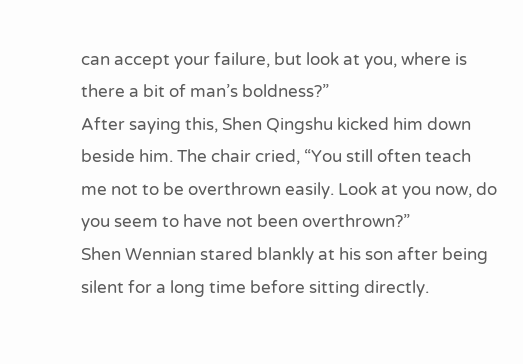can accept your failure, but look at you, where is there a bit of man’s boldness?”
After saying this, Shen Qingshu kicked him down beside him. The chair cried, “You still often teach me not to be overthrown easily. Look at you now, do you seem to have not been overthrown?”
Shen Wennian stared blankly at his son after being silent for a long time before sitting directly.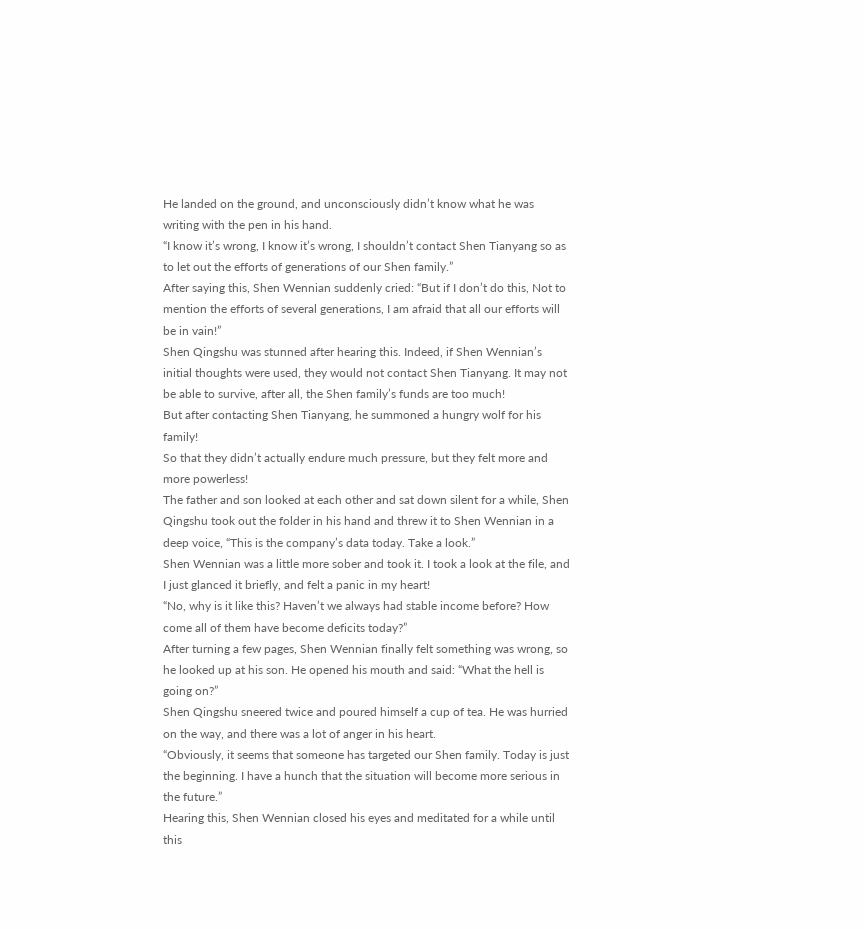He landed on the ground, and unconsciously didn’t know what he was writing with the pen in his hand.
“I know it’s wrong, I know it’s wrong, I shouldn’t contact Shen Tianyang so as to let out the efforts of generations of our Shen family.”
After saying this, Shen Wennian suddenly cried: “But if I don’t do this, Not to mention the efforts of several generations, I am afraid that all our efforts will be in vain!”
Shen Qingshu was stunned after hearing this. Indeed, if Shen Wennian’s initial thoughts were used, they would not contact Shen Tianyang. It may not be able to survive, after all, the Shen family’s funds are too much!
But after contacting Shen Tianyang, he summoned a hungry wolf for his family!
So that they didn’t actually endure much pressure, but they felt more and more powerless!
The father and son looked at each other and sat down silent for a while, Shen Qingshu took out the folder in his hand and threw it to Shen Wennian in a deep voice, “This is the company’s data today. Take a look.”
Shen Wennian was a little more sober and took it. I took a look at the file, and I just glanced it briefly, and felt a panic in my heart!
“No, why is it like this? Haven’t we always had stable income before? How come all of them have become deficits today?”
After turning a few pages, Shen Wennian finally felt something was wrong, so he looked up at his son. He opened his mouth and said: “What the hell is going on?”
Shen Qingshu sneered twice and poured himself a cup of tea. He was hurried on the way, and there was a lot of anger in his heart.
“Obviously, it seems that someone has targeted our Shen family. Today is just the beginning. I have a hunch that the situation will become more serious in the future.”
Hearing this, Shen Wennian closed his eyes and meditated for a while until this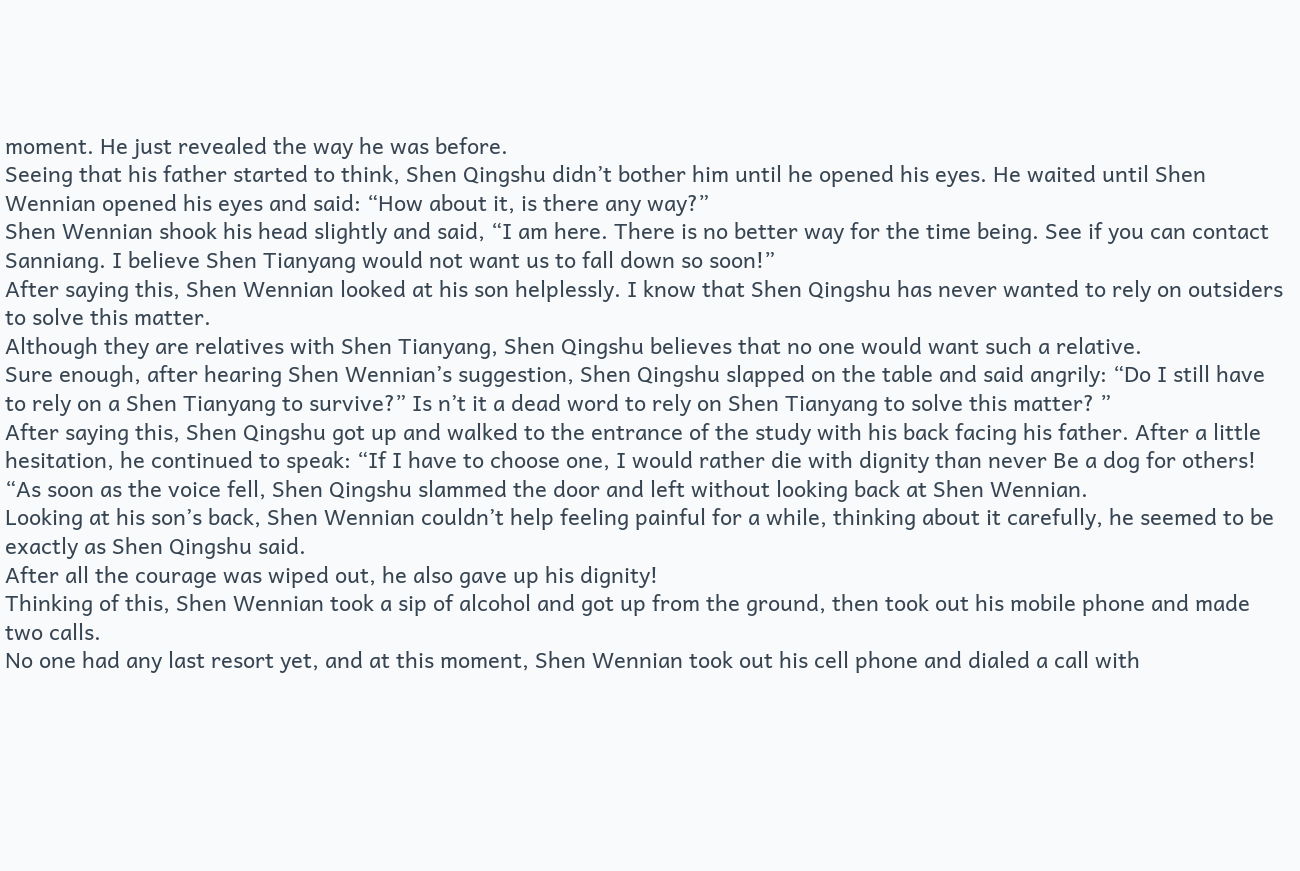moment. He just revealed the way he was before.
Seeing that his father started to think, Shen Qingshu didn’t bother him until he opened his eyes. He waited until Shen Wennian opened his eyes and said: “How about it, is there any way?”
Shen Wennian shook his head slightly and said, “I am here. There is no better way for the time being. See if you can contact Sanniang. I believe Shen Tianyang would not want us to fall down so soon!”
After saying this, Shen Wennian looked at his son helplessly. I know that Shen Qingshu has never wanted to rely on outsiders to solve this matter.
Although they are relatives with Shen Tianyang, Shen Qingshu believes that no one would want such a relative.
Sure enough, after hearing Shen Wennian’s suggestion, Shen Qingshu slapped on the table and said angrily: “Do I still have to rely on a Shen Tianyang to survive?” Is n’t it a dead word to rely on Shen Tianyang to solve this matter? ”
After saying this, Shen Qingshu got up and walked to the entrance of the study with his back facing his father. After a little hesitation, he continued to speak: “If I have to choose one, I would rather die with dignity than never Be a dog for others! “As soon as the voice fell, Shen Qingshu slammed the door and left without looking back at Shen Wennian.
Looking at his son’s back, Shen Wennian couldn’t help feeling painful for a while, thinking about it carefully, he seemed to be exactly as Shen Qingshu said.
After all the courage was wiped out, he also gave up his dignity!
Thinking of this, Shen Wennian took a sip of alcohol and got up from the ground, then took out his mobile phone and made two calls.
No one had any last resort yet, and at this moment, Shen Wennian took out his cell phone and dialed a call with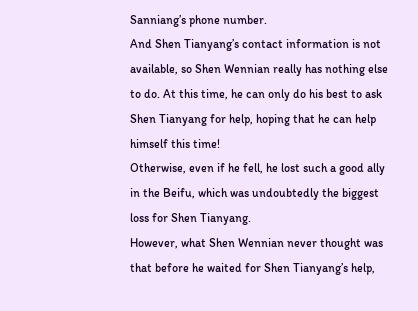Sanniang’s phone number.
And Shen Tianyang’s contact information is not available, so Shen Wennian really has nothing else to do. At this time, he can only do his best to ask Shen Tianyang for help, hoping that he can help himself this time!
Otherwise, even if he fell, he lost such a good ally in the Beifu, which was undoubtedly the biggest loss for Shen Tianyang.
However, what Shen Wennian never thought was that before he waited for Shen Tianyang’s help,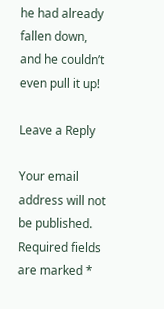he had already fallen down, and he couldn’t even pull it up!

Leave a Reply

Your email address will not be published. Required fields are marked *